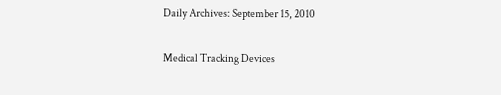Daily Archives: September 15, 2010

Medical Tracking Devices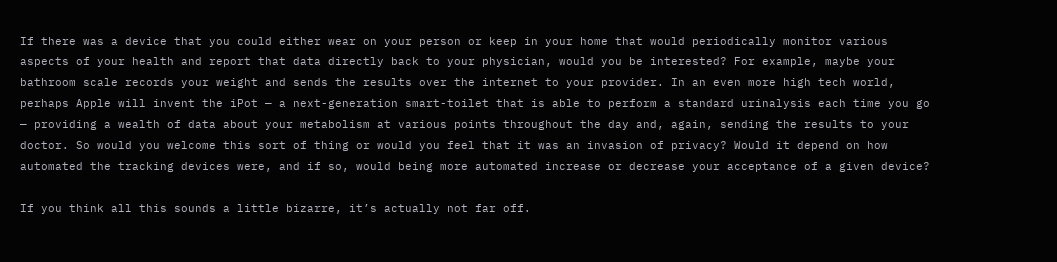If there was a device that you could either wear on your person or keep in your home that would periodically monitor various aspects of your health and report that data directly back to your physician, would you be interested? For example, maybe your bathroom scale records your weight and sends the results over the internet to your provider. In an even more high tech world, perhaps Apple will invent the iPot — a next-generation smart-toilet that is able to perform a standard urinalysis each time you go — providing a wealth of data about your metabolism at various points throughout the day and, again, sending the results to your doctor. So would you welcome this sort of thing or would you feel that it was an invasion of privacy? Would it depend on how automated the tracking devices were, and if so, would being more automated increase or decrease your acceptance of a given device?

If you think all this sounds a little bizarre, it’s actually not far off.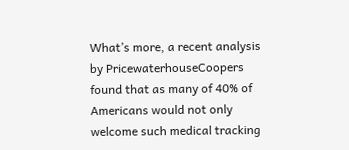What’s more, a recent analysis by PricewaterhouseCoopers found that as many of 40% of Americans would not only welcome such medical tracking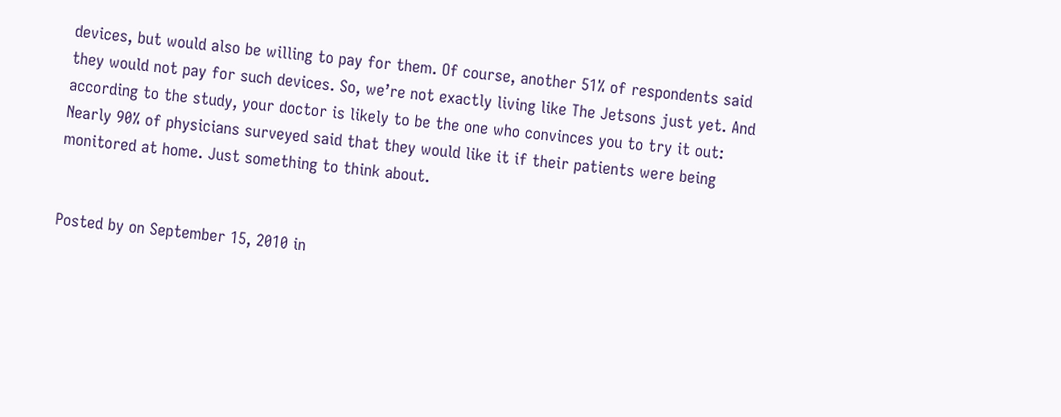devices, but would also be willing to pay for them. Of course, another 51% of respondents said they would not pay for such devices. So, we’re not exactly living like The Jetsons just yet. And according to the study, your doctor is likely to be the one who convinces you to try it out: Nearly 90% of physicians surveyed said that they would like it if their patients were being monitored at home. Just something to think about.


Posted by on September 15, 2010 in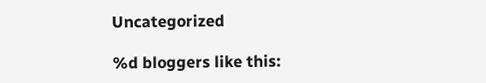Uncategorized

%d bloggers like this: